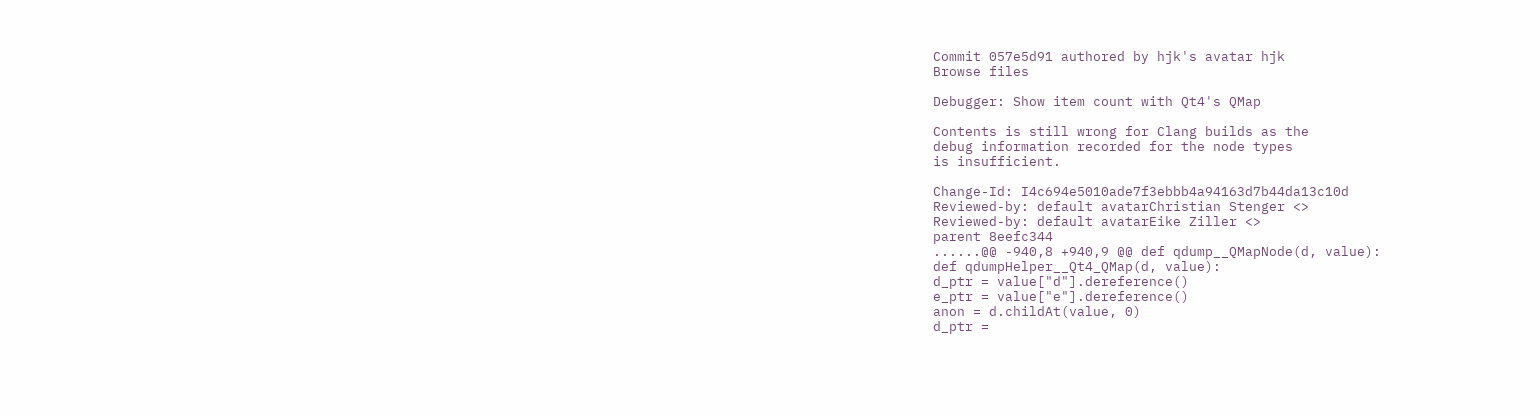Commit 057e5d91 authored by hjk's avatar hjk
Browse files

Debugger: Show item count with Qt4's QMap

Contents is still wrong for Clang builds as the
debug information recorded for the node types
is insufficient.

Change-Id: I4c694e5010ade7f3ebbb4a94163d7b44da13c10d
Reviewed-by: default avatarChristian Stenger <>
Reviewed-by: default avatarEike Ziller <>
parent 8eefc344
......@@ -940,8 +940,9 @@ def qdump__QMapNode(d, value):
def qdumpHelper__Qt4_QMap(d, value):
d_ptr = value["d"].dereference()
e_ptr = value["e"].dereference()
anon = d.childAt(value, 0)
d_ptr =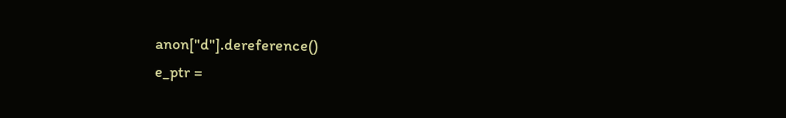anon["d"].dereference()
e_ptr =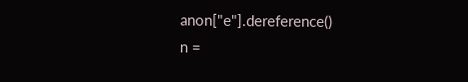anon["e"].dereference()
n =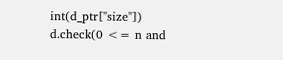int(d_ptr["size"])
d.check(0 <= n and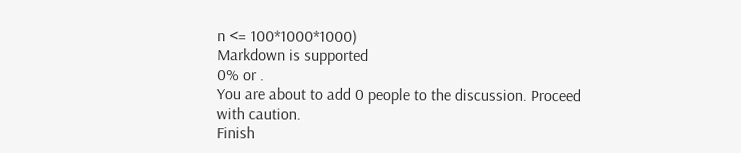n <= 100*1000*1000)
Markdown is supported
0% or .
You are about to add 0 people to the discussion. Proceed with caution.
Finish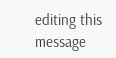editing this message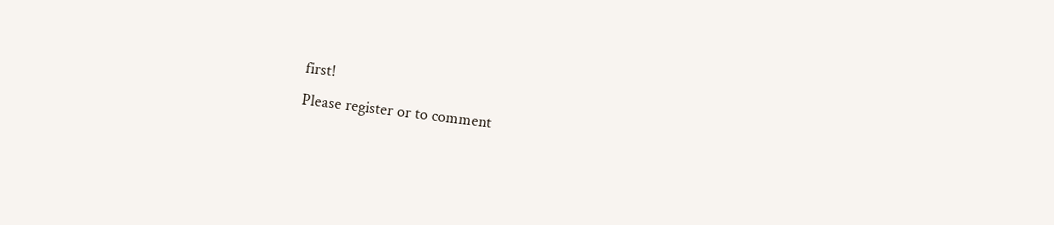first!
Please register or to comment